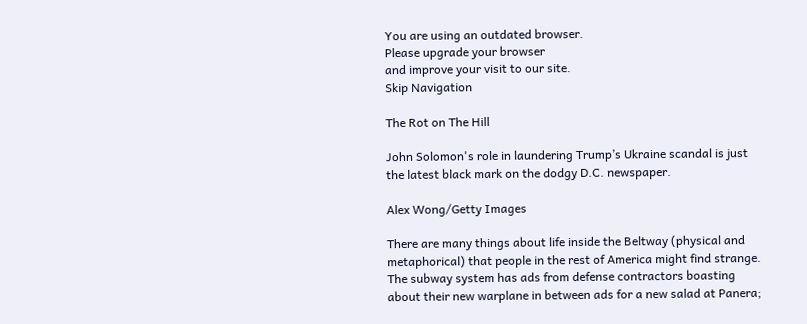You are using an outdated browser.
Please upgrade your browser
and improve your visit to our site.
Skip Navigation

The Rot on The Hill

John Solomon's role in laundering Trump’s Ukraine scandal is just the latest black mark on the dodgy D.C. newspaper.

Alex Wong/Getty Images

There are many things about life inside the Beltway (physical and metaphorical) that people in the rest of America might find strange. The subway system has ads from defense contractors boasting about their new warplane in between ads for a new salad at Panera;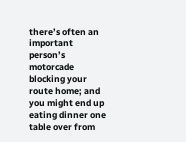there’s often an important person’s motorcade blocking your route home; and you might end up eating dinner one table over from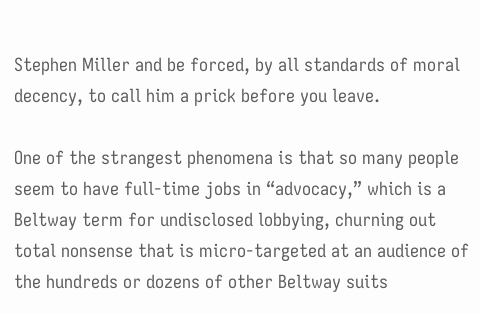Stephen Miller and be forced, by all standards of moral decency, to call him a prick before you leave.

One of the strangest phenomena is that so many people seem to have full-time jobs in “advocacy,” which is a Beltway term for undisclosed lobbying, churning out total nonsense that is micro-targeted at an audience of the hundreds or dozens of other Beltway suits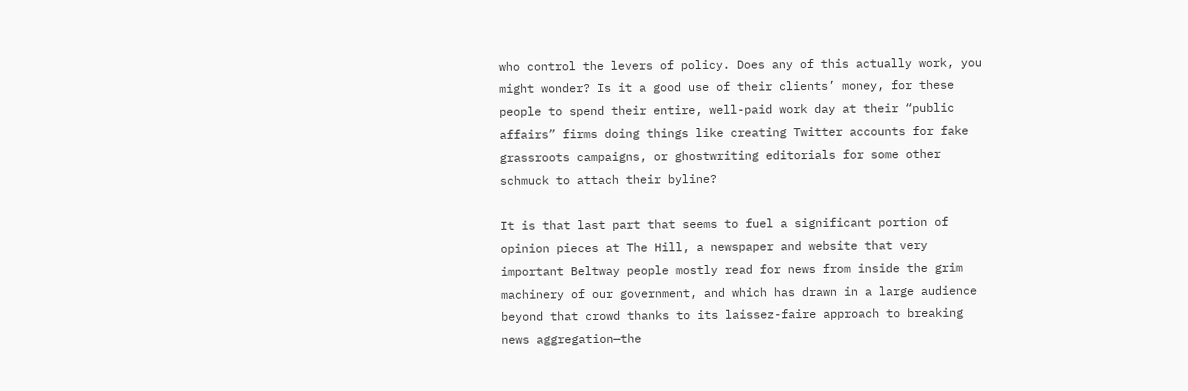who control the levers of policy. Does any of this actually work, you might wonder? Is it a good use of their clients’ money, for these people to spend their entire, well-paid work day at their “public affairs” firms doing things like creating Twitter accounts for fake grassroots campaigns, or ghostwriting editorials for some other schmuck to attach their byline?

It is that last part that seems to fuel a significant portion of opinion pieces at The Hill, a newspaper and website that very important Beltway people mostly read for news from inside the grim machinery of our government, and which has drawn in a large audience beyond that crowd thanks to its laissez-faire approach to breaking news aggregation—the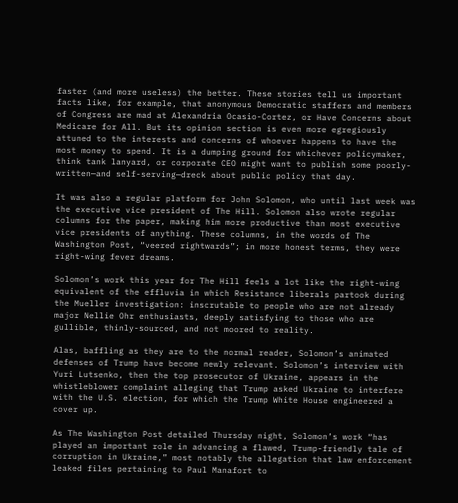faster (and more useless) the better. These stories tell us important facts like, for example, that anonymous Democratic staffers and members of Congress are mad at Alexandria Ocasio-Cortez, or Have Concerns about Medicare for All. But its opinion section is even more egregiously attuned to the interests and concerns of whoever happens to have the most money to spend. It is a dumping ground for whichever policymaker, think tank lanyard, or corporate CEO might want to publish some poorly-written—and self-serving—dreck about public policy that day.

It was also a regular platform for John Solomon, who until last week was the executive vice president of The Hill. Solomon also wrote regular columns for the paper, making him more productive than most executive vice presidents of anything. These columns, in the words of The Washington Post, “veered rightwards”; in more honest terms, they were right-wing fever dreams.

Solomon’s work this year for The Hill feels a lot like the right-wing equivalent of the effluvia in which Resistance liberals partook during the Mueller investigation: inscrutable to people who are not already major Nellie Ohr enthusiasts, deeply satisfying to those who are gullible, thinly-sourced, and not moored to reality.

Alas, baffling as they are to the normal reader, Solomon’s animated defenses of Trump have become newly relevant. Solomon’s interview with Yuri Lutsenko, then the top prosecutor of Ukraine, appears in the whistleblower complaint alleging that Trump asked Ukraine to interfere with the U.S. election, for which the Trump White House engineered a cover up.

As The Washington Post detailed Thursday night, Solomon’s work “has played an important role in advancing a flawed, Trump-friendly tale of corruption in Ukraine,” most notably the allegation that law enforcement leaked files pertaining to Paul Manafort to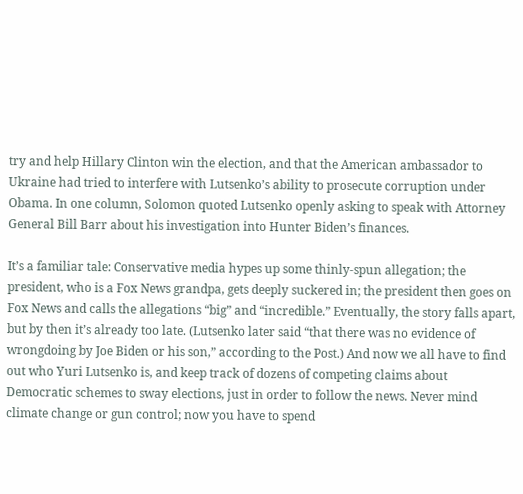try and help Hillary Clinton win the election, and that the American ambassador to Ukraine had tried to interfere with Lutsenko’s ability to prosecute corruption under Obama. In one column, Solomon quoted Lutsenko openly asking to speak with Attorney General Bill Barr about his investigation into Hunter Biden’s finances.

It’s a familiar tale: Conservative media hypes up some thinly-spun allegation; the president, who is a Fox News grandpa, gets deeply suckered in; the president then goes on Fox News and calls the allegations “big” and “incredible.” Eventually, the story falls apart, but by then it’s already too late. (Lutsenko later said “that there was no evidence of wrongdoing by Joe Biden or his son,” according to the Post.) And now we all have to find out who Yuri Lutsenko is, and keep track of dozens of competing claims about Democratic schemes to sway elections, just in order to follow the news. Never mind climate change or gun control; now you have to spend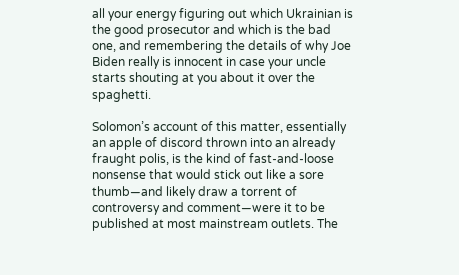all your energy figuring out which Ukrainian is the good prosecutor and which is the bad one, and remembering the details of why Joe Biden really is innocent in case your uncle starts shouting at you about it over the spaghetti.

Solomon’s account of this matter, essentially an apple of discord thrown into an already fraught polis, is the kind of fast-and-loose nonsense that would stick out like a sore thumb—and likely draw a torrent of controversy and comment—were it to be published at most mainstream outlets. The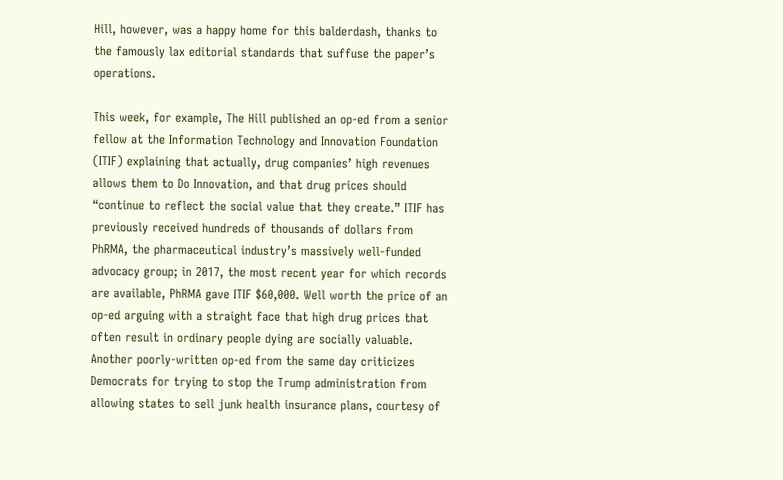Hill, however, was a happy home for this balderdash, thanks to the famously lax editorial standards that suffuse the paper’s operations.

This week, for example, The Hill published an op-ed from a senior fellow at the Information Technology and Innovation Foundation (ITIF) explaining that actually, drug companies’ high revenues allows them to Do Innovation, and that drug prices should “continue to reflect the social value that they create.” ITIF has previously received hundreds of thousands of dollars from PhRMA, the pharmaceutical industry’s massively well-funded advocacy group; in 2017, the most recent year for which records are available, PhRMA gave ITIF $60,000. Well worth the price of an op-ed arguing with a straight face that high drug prices that often result in ordinary people dying are socially valuable. Another poorly-written op-ed from the same day criticizes Democrats for trying to stop the Trump administration from allowing states to sell junk health insurance plans, courtesy of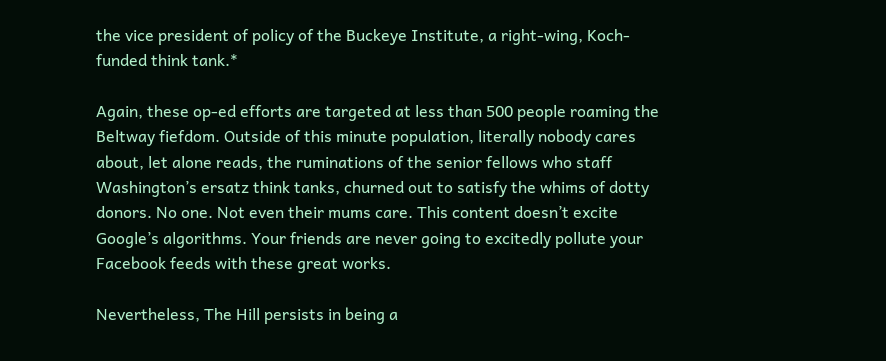the vice president of policy of the Buckeye Institute, a right-wing, Koch-funded think tank.*

Again, these op-ed efforts are targeted at less than 500 people roaming the Beltway fiefdom. Outside of this minute population, literally nobody cares about, let alone reads, the ruminations of the senior fellows who staff Washington’s ersatz think tanks, churned out to satisfy the whims of dotty donors. No one. Not even their mums care. This content doesn’t excite Google’s algorithms. Your friends are never going to excitedly pollute your Facebook feeds with these great works.

Nevertheless, The Hill persists in being a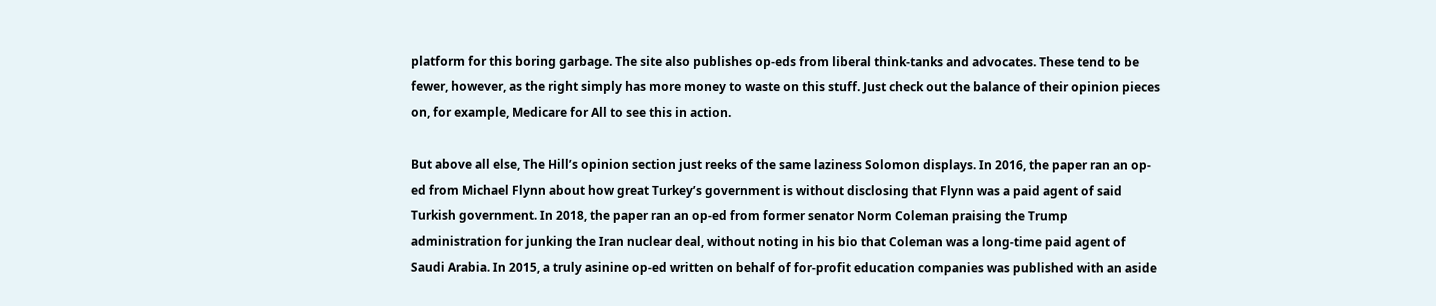platform for this boring garbage. The site also publishes op-eds from liberal think-tanks and advocates. These tend to be fewer, however, as the right simply has more money to waste on this stuff. Just check out the balance of their opinion pieces on, for example, Medicare for All to see this in action.

But above all else, The Hill’s opinion section just reeks of the same laziness Solomon displays. In 2016, the paper ran an op-ed from Michael Flynn about how great Turkey’s government is without disclosing that Flynn was a paid agent of said Turkish government. In 2018, the paper ran an op-ed from former senator Norm Coleman praising the Trump administration for junking the Iran nuclear deal, without noting in his bio that Coleman was a long-time paid agent of Saudi Arabia. In 2015, a truly asinine op-ed written on behalf of for-profit education companies was published with an aside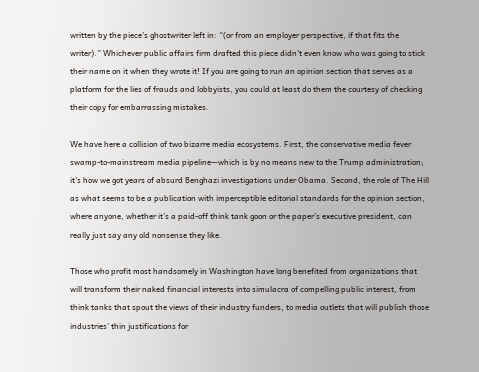written by the piece’s ghostwriter left in: “(or from an employer perspective, if that fits the writer).” Whichever public affairs firm drafted this piece didn’t even know who was going to stick their name on it when they wrote it! If you are going to run an opinion section that serves as a platform for the lies of frauds and lobbyists, you could at least do them the courtesy of checking their copy for embarrassing mistakes.

We have here a collision of two bizarre media ecosystems. First, the conservative media fever swamp-to-mainstream media pipeline—which is by no means new to the Trump administration; it’s how we got years of absurd Benghazi investigations under Obama. Second, the role of The Hill as what seems to be a publication with imperceptible editorial standards for the opinion section, where anyone, whether it’s a paid-off think tank goon or the paper’s executive president, can really just say any old nonsense they like.

Those who profit most handsomely in Washington have long benefited from organizations that will transform their naked financial interests into simulacra of compelling public interest, from think tanks that spout the views of their industry funders, to media outlets that will publish those industries’ thin justifications for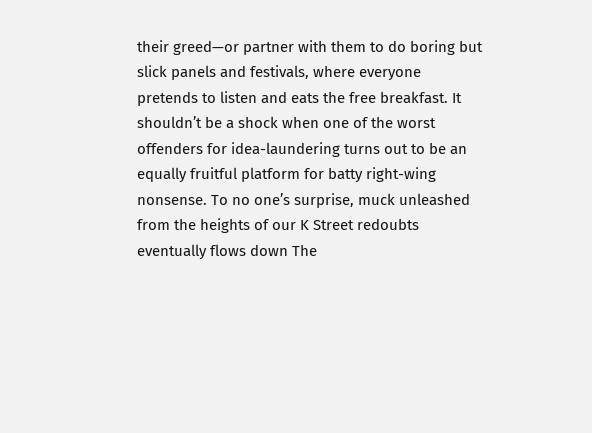their greed—or partner with them to do boring but slick panels and festivals, where everyone pretends to listen and eats the free breakfast. It shouldn’t be a shock when one of the worst offenders for idea-laundering turns out to be an equally fruitful platform for batty right-wing nonsense. To no one’s surprise, muck unleashed from the heights of our K Street redoubts eventually flows down The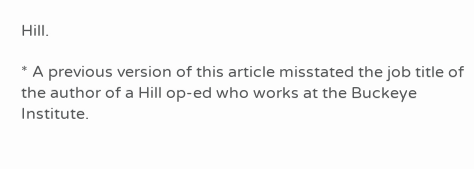Hill.

* A previous version of this article misstated the job title of the author of a Hill op-ed who works at the Buckeye Institute.